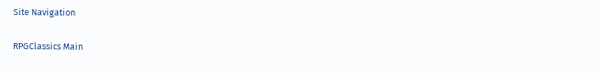Site Navigation

RPGClassics Main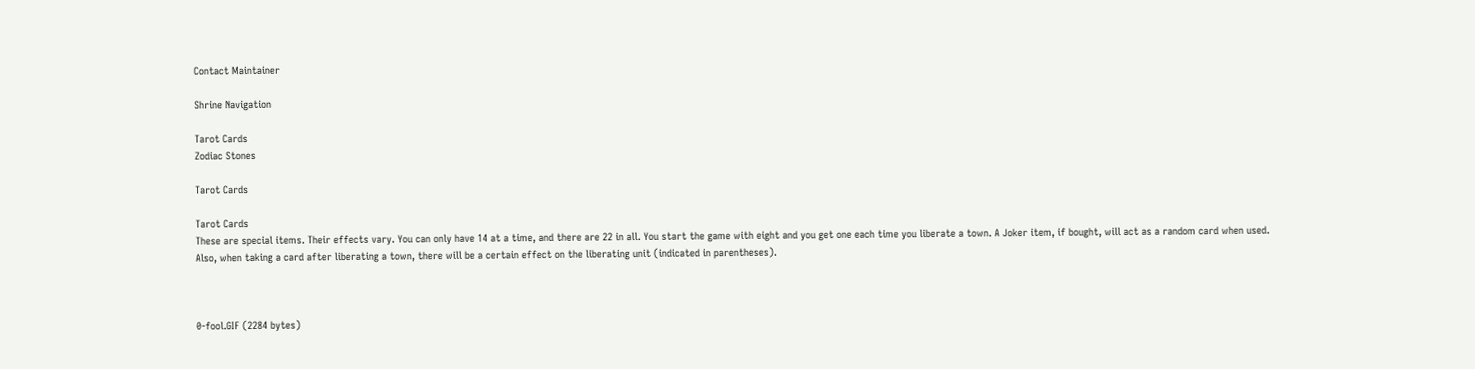Contact Maintainer

Shrine Navigation

Tarot Cards
Zodiac Stones

Tarot Cards

Tarot Cards
These are special items. Their effects vary. You can only have 14 at a time, and there are 22 in all. You start the game with eight and you get one each time you liberate a town. A Joker item, if bought, will act as a random card when used. Also, when taking a card after liberating a town, there will be a certain effect on the liberating unit (indicated in parentheses).



0-fool.GIF (2284 bytes)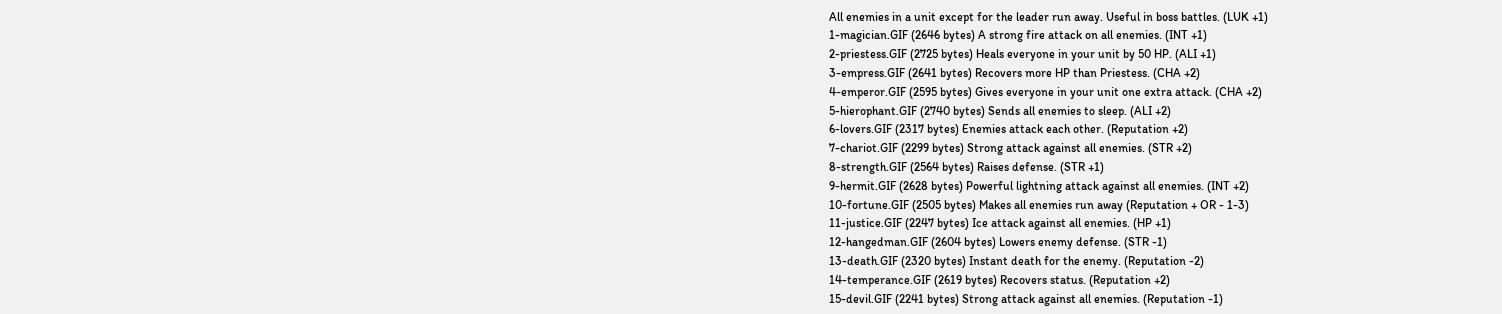All enemies in a unit except for the leader run away. Useful in boss battles. (LUK +1)
1-magician.GIF (2646 bytes) A strong fire attack on all enemies. (INT +1)
2-priestess.GIF (2725 bytes) Heals everyone in your unit by 50 HP. (ALI +1)
3-empress.GIF (2641 bytes) Recovers more HP than Priestess. (CHA +2)
4-emperor.GIF (2595 bytes) Gives everyone in your unit one extra attack. (CHA +2)
5-hierophant.GIF (2740 bytes) Sends all enemies to sleep. (ALI +2)
6-lovers.GIF (2317 bytes) Enemies attack each other. (Reputation +2)
7-chariot.GIF (2299 bytes) Strong attack against all enemies. (STR +2)
8-strength.GIF (2564 bytes) Raises defense. (STR +1)
9-hermit.GIF (2628 bytes) Powerful lightning attack against all enemies. (INT +2)
10-fortune.GIF (2505 bytes) Makes all enemies run away (Reputation + OR - 1-3)
11-justice.GIF (2247 bytes) Ice attack against all enemies. (HP +1)
12-hangedman.GIF (2604 bytes) Lowers enemy defense. (STR -1)
13-death.GIF (2320 bytes) Instant death for the enemy. (Reputation -2)
14-temperance.GIF (2619 bytes) Recovers status. (Reputation +2)
15-devil.GIF (2241 bytes) Strong attack against all enemies. (Reputation -1)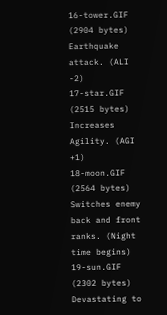16-tower.GIF (2904 bytes) Earthquake attack. (ALI -2)
17-star.GIF (2515 bytes) Increases Agility. (AGI +1)
18-moon.GIF (2564 bytes) Switches enemy back and front ranks. (Night time begins)
19-sun.GIF (2302 bytes) Devastating to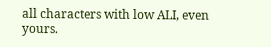all characters with low ALI, even yours.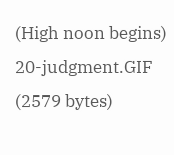(High noon begins)
20-judgment.GIF (2579 bytes)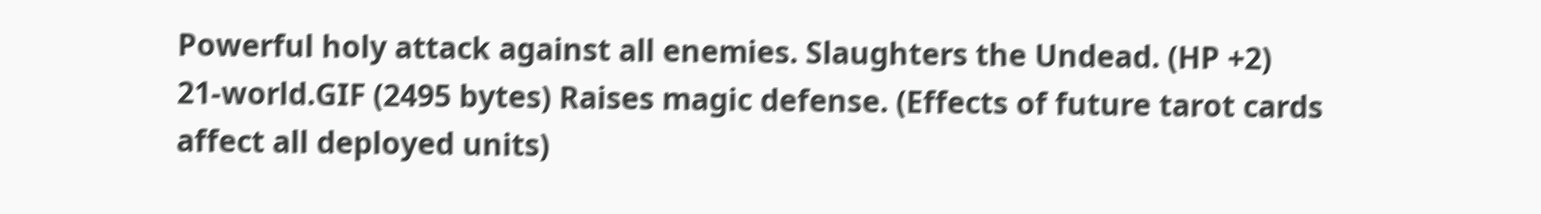Powerful holy attack against all enemies. Slaughters the Undead. (HP +2)
21-world.GIF (2495 bytes) Raises magic defense. (Effects of future tarot cards affect all deployed units)